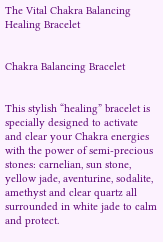The Vital Chakra Balancing Healing Bracelet


Chakra Balancing Bracelet


This stylish “healing” bracelet is specially designed to activate and clear your Chakra energies with the power of semi-precious stones: carnelian, sun stone, yellow jade, aventurine, sodalite, amethyst and clear quartz all surrounded in white jade to calm and protect.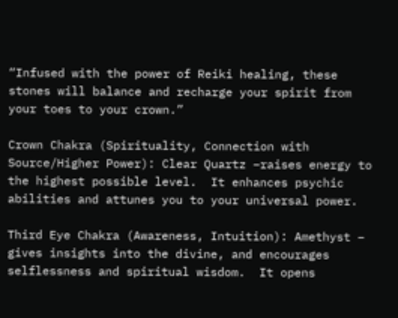“Infused with the power of Reiki healing, these stones will balance and recharge your spirit from your toes to your crown.”

Crown Chakra (Spirituality, Connection with Source/Higher Power): Clear Quartz –raises energy to the highest possible level.  It enhances psychic abilities and attunes you to your universal power.

Third Eye Chakra (Awareness, Intuition): Amethyst – gives insights into the divine, and encourages selflessness and spiritual wisdom.  It opens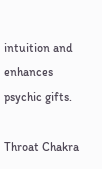intuition and enhances psychic gifts.

Throat Chakra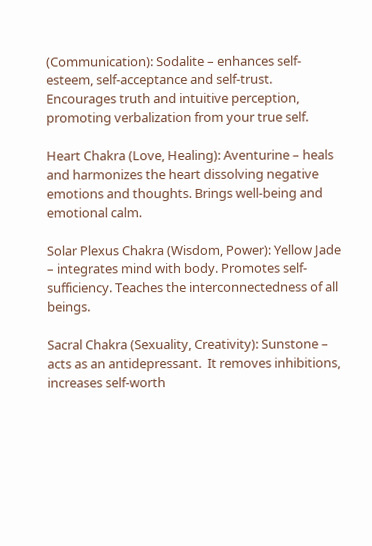(Communication): Sodalite – enhances self-esteem, self-acceptance and self-trust. Encourages truth and intuitive perception, promoting verbalization from your true self.

Heart Chakra (Love, Healing): Aventurine – heals and harmonizes the heart dissolving negative emotions and thoughts. Brings well-being and emotional calm.

Solar Plexus Chakra (Wisdom, Power): Yellow Jade – integrates mind with body. Promotes self-sufficiency. Teaches the interconnectedness of all beings.

Sacral Chakra (Sexuality, Creativity): Sunstone – acts as an antidepressant.  It removes inhibitions, increases self-worth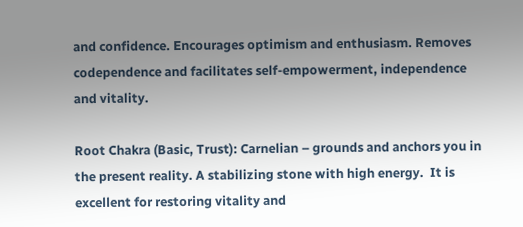and confidence. Encourages optimism and enthusiasm. Removes codependence and facilitates self-empowerment, independence and vitality.

Root Chakra (Basic, Trust): Carnelian – grounds and anchors you in the present reality. A stabilizing stone with high energy.  It is excellent for restoring vitality and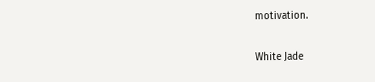motivation.

White Jade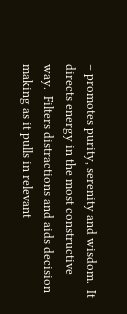– promotes purity, serenity and wisdom.  It directs energy in the most constructive way.  Filters distractions and aids decision making as it pulls in relevant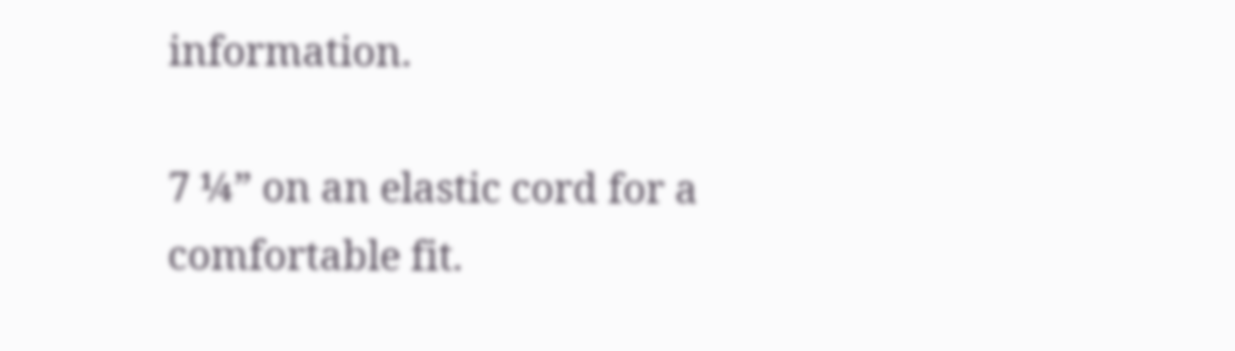information.

7 ¼” on an elastic cord for a comfortable fit.